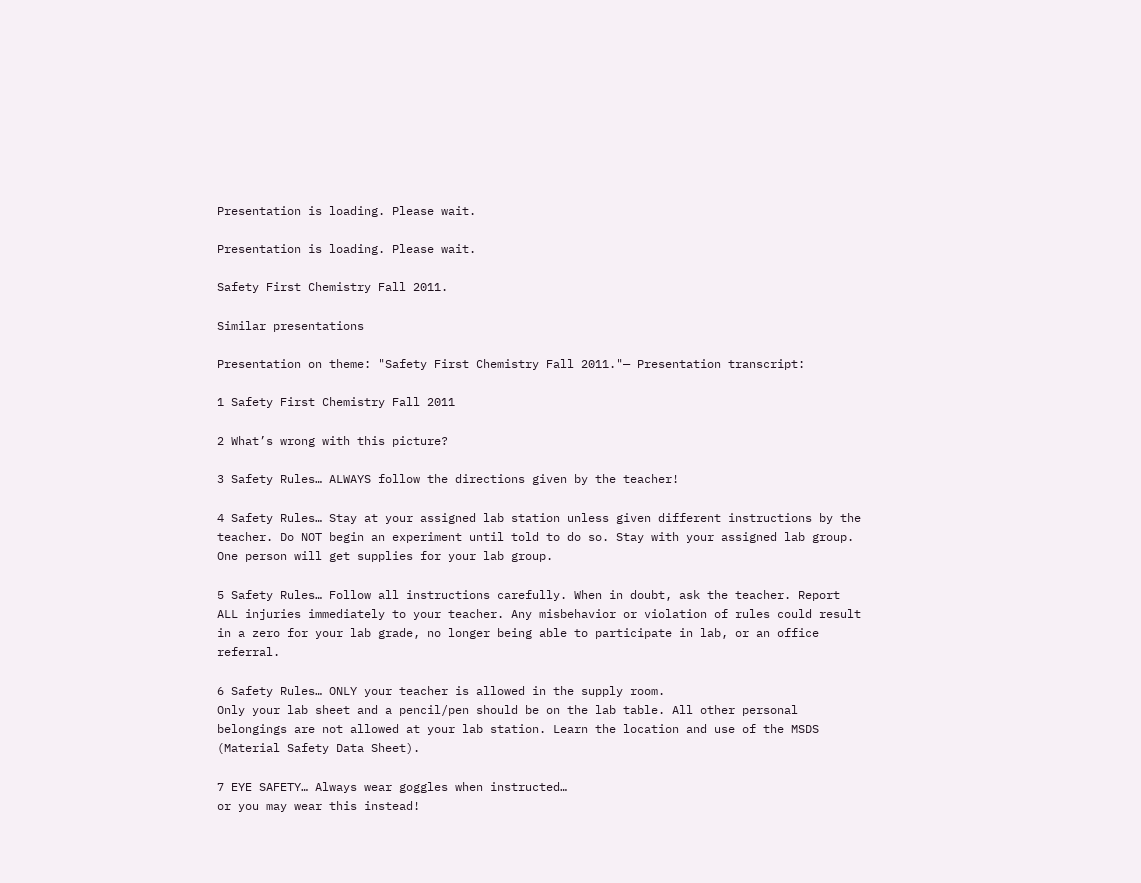Presentation is loading. Please wait.

Presentation is loading. Please wait.

Safety First Chemistry Fall 2011.

Similar presentations

Presentation on theme: "Safety First Chemistry Fall 2011."— Presentation transcript:

1 Safety First Chemistry Fall 2011

2 What’s wrong with this picture?

3 Safety Rules… ALWAYS follow the directions given by the teacher!

4 Safety Rules… Stay at your assigned lab station unless given different instructions by the teacher. Do NOT begin an experiment until told to do so. Stay with your assigned lab group. One person will get supplies for your lab group.

5 Safety Rules… Follow all instructions carefully. When in doubt, ask the teacher. Report ALL injuries immediately to your teacher. Any misbehavior or violation of rules could result in a zero for your lab grade, no longer being able to participate in lab, or an office referral.

6 Safety Rules… ONLY your teacher is allowed in the supply room.
Only your lab sheet and a pencil/pen should be on the lab table. All other personal belongings are not allowed at your lab station. Learn the location and use of the MSDS (Material Safety Data Sheet).

7 EYE SAFETY… Always wear goggles when instructed…
or you may wear this instead!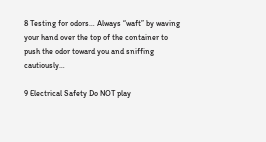8 Testing for odors… Always “waft” by waving your hand over the top of the container to push the odor toward you and sniffing cautiously…

9 Electrical Safety Do NOT play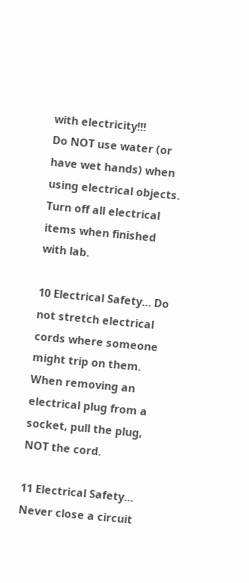with electricity!!!
Do NOT use water (or have wet hands) when using electrical objects. Turn off all electrical items when finished with lab.

10 Electrical Safety… Do not stretch electrical cords where someone might trip on them. When removing an electrical plug from a socket, pull the plug, NOT the cord.

11 Electrical Safety… Never close a circuit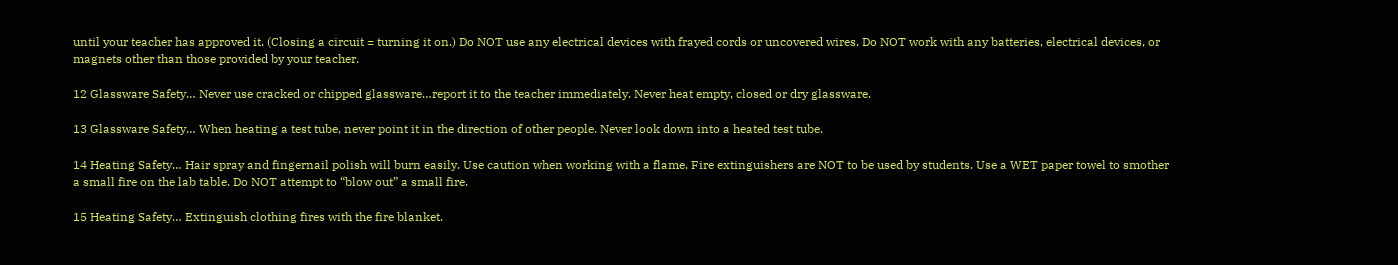until your teacher has approved it. (Closing a circuit = turning it on.) Do NOT use any electrical devices with frayed cords or uncovered wires. Do NOT work with any batteries, electrical devices, or magnets other than those provided by your teacher.

12 Glassware Safety… Never use cracked or chipped glassware…report it to the teacher immediately. Never heat empty, closed or dry glassware.

13 Glassware Safety… When heating a test tube, never point it in the direction of other people. Never look down into a heated test tube.

14 Heating Safety… Hair spray and fingernail polish will burn easily. Use caution when working with a flame. Fire extinguishers are NOT to be used by students. Use a WET paper towel to smother a small fire on the lab table. Do NOT attempt to “blow out” a small fire.

15 Heating Safety… Extinguish clothing fires with the fire blanket.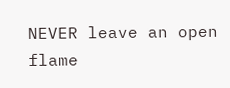NEVER leave an open flame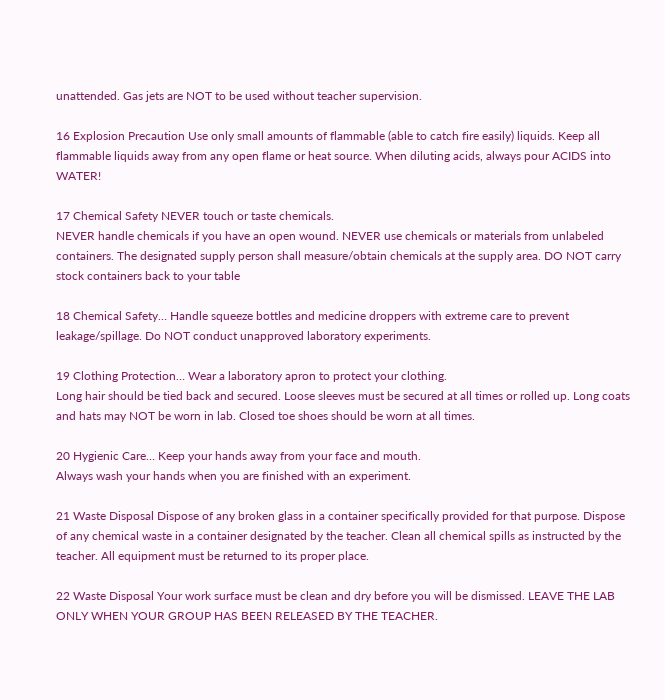unattended. Gas jets are NOT to be used without teacher supervision.

16 Explosion Precaution Use only small amounts of flammable (able to catch fire easily) liquids. Keep all flammable liquids away from any open flame or heat source. When diluting acids, always pour ACIDS into WATER!

17 Chemical Safety NEVER touch or taste chemicals.
NEVER handle chemicals if you have an open wound. NEVER use chemicals or materials from unlabeled containers. The designated supply person shall measure/obtain chemicals at the supply area. DO NOT carry stock containers back to your table

18 Chemical Safety… Handle squeeze bottles and medicine droppers with extreme care to prevent leakage/spillage. Do NOT conduct unapproved laboratory experiments.

19 Clothing Protection… Wear a laboratory apron to protect your clothing.
Long hair should be tied back and secured. Loose sleeves must be secured at all times or rolled up. Long coats and hats may NOT be worn in lab. Closed toe shoes should be worn at all times.

20 Hygienic Care… Keep your hands away from your face and mouth.
Always wash your hands when you are finished with an experiment.

21 Waste Disposal Dispose of any broken glass in a container specifically provided for that purpose. Dispose of any chemical waste in a container designated by the teacher. Clean all chemical spills as instructed by the teacher. All equipment must be returned to its proper place.

22 Waste Disposal Your work surface must be clean and dry before you will be dismissed. LEAVE THE LAB ONLY WHEN YOUR GROUP HAS BEEN RELEASED BY THE TEACHER.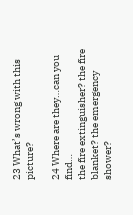23 What’s wrong with this picture?

24 Where are they…can you find…
the fire extinguisher? the fire blanket? the emergency shower?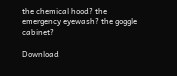the chemical hood? the emergency eyewash? the goggle cabinet?

Download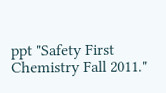ppt "Safety First Chemistry Fall 2011."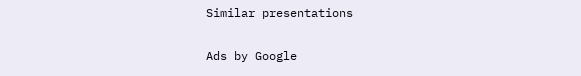Similar presentations

Ads by Google